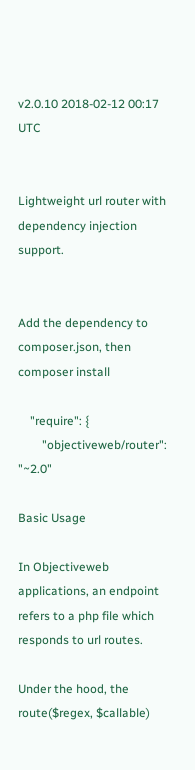v2.0.10 2018-02-12 00:17 UTC


Lightweight url router with dependency injection support.


Add the dependency to composer.json, then composer install

    "require": {
        "objectiveweb/router": "~2.0"

Basic Usage

In Objectiveweb applications, an endpoint refers to a php file which responds to url routes.

Under the hood, the route($regex, $callable)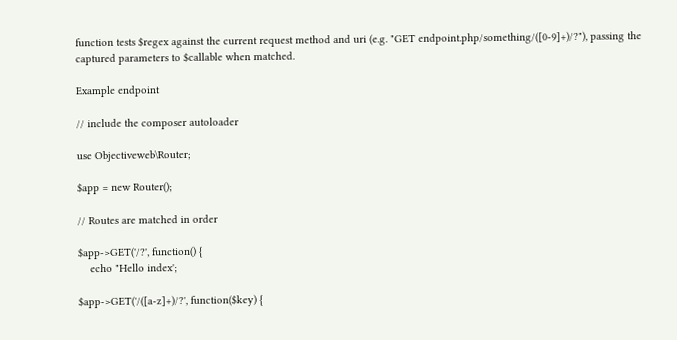function tests $regex against the current request method and uri (e.g. "GET endpoint.php/something/([0-9]+)/?"), passing the captured parameters to $callable when matched.

Example endpoint

// include the composer autoloader

use Objectiveweb\Router;

$app = new Router();

// Routes are matched in order

$app->GET('/?', function() {
    echo "Hello index';

$app->GET('/([a-z]+)/?', function($key) {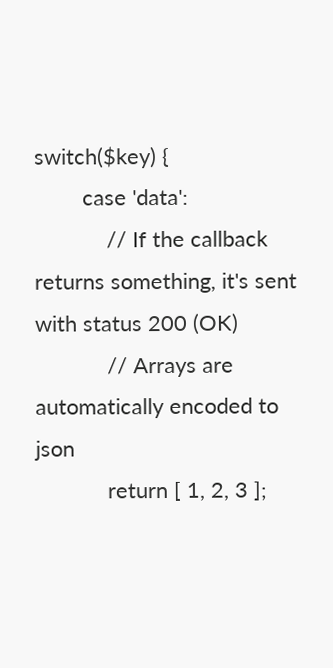switch($key) {
        case 'data':
            // If the callback returns something, it's sent with status 200 (OK)
            // Arrays are automatically encoded to json
            return [ 1, 2, 3 ];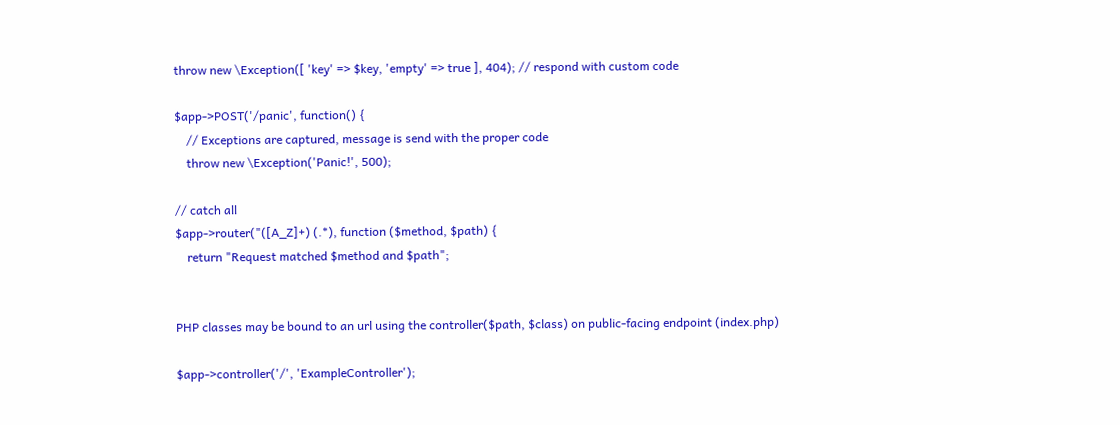throw new \Exception([ 'key' => $key, 'empty' => true ], 404); // respond with custom code

$app->POST('/panic', function() {
    // Exceptions are captured, message is send with the proper code
    throw new \Exception('Panic!', 500);

// catch all
$app->router("([A_Z]+) (.*), function ($method, $path) {
    return "Request matched $method and $path";


PHP classes may be bound to an url using the controller($path, $class) on public-facing endpoint (index.php)

$app->controller('/', 'ExampleController');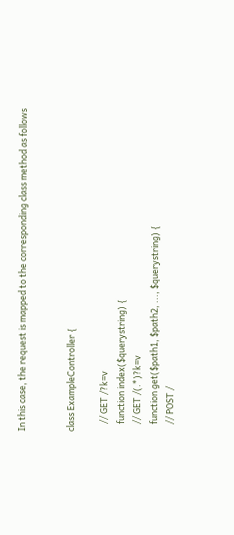In this case, the request is mapped to the corresponding class method as follows


class ExampleController {

    // GET /?k=v
    function index($querystring) {
    // GET /(.*)?k=v
    function get($path1, $path2, ..., $querystring) {
    // POST /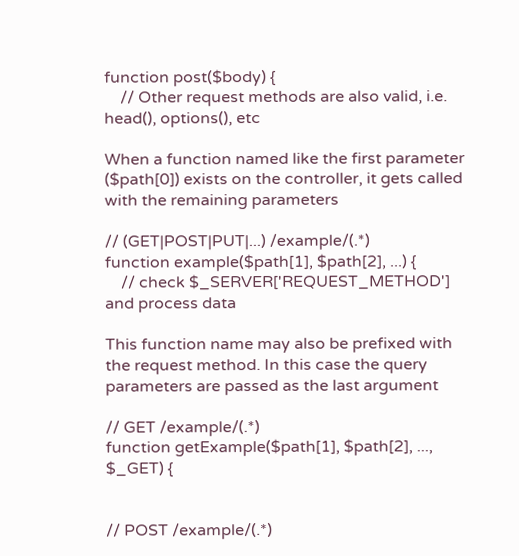function post($body) {
    // Other request methods are also valid, i.e. head(), options(), etc

When a function named like the first parameter ($path[0]) exists on the controller, it gets called with the remaining parameters

// (GET|POST|PUT|...) /example/(.*)
function example($path[1], $path[2], ...) {
    // check $_SERVER['REQUEST_METHOD'] and process data

This function name may also be prefixed with the request method. In this case the query parameters are passed as the last argument

// GET /example/(.*)
function getExample($path[1], $path[2], ..., $_GET) {


// POST /example/(.*)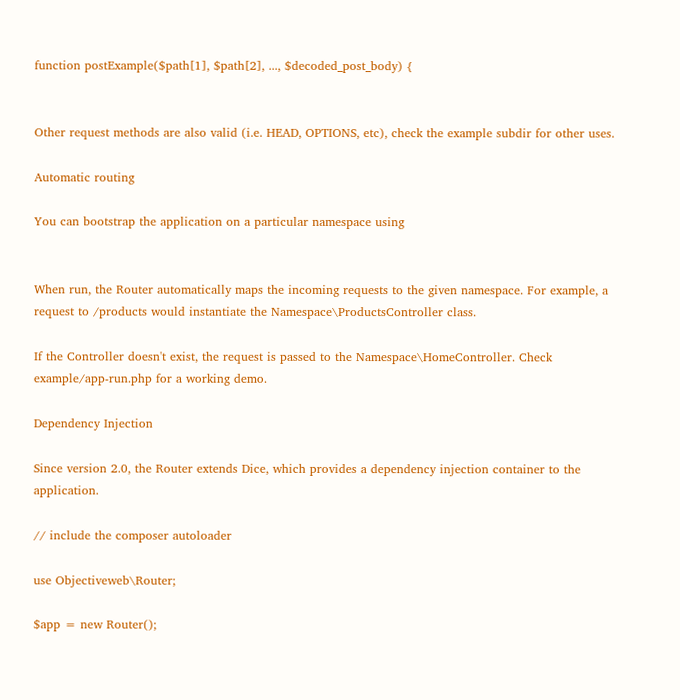function postExample($path[1], $path[2], ..., $decoded_post_body) {


Other request methods are also valid (i.e. HEAD, OPTIONS, etc), check the example subdir for other uses.

Automatic routing

You can bootstrap the application on a particular namespace using


When run, the Router automatically maps the incoming requests to the given namespace. For example, a request to /products would instantiate the Namespace\ProductsController class.

If the Controller doesn't exist, the request is passed to the Namespace\HomeController. Check example/app-run.php for a working demo.

Dependency Injection

Since version 2.0, the Router extends Dice, which provides a dependency injection container to the application.

// include the composer autoloader

use Objectiveweb\Router;

$app = new Router();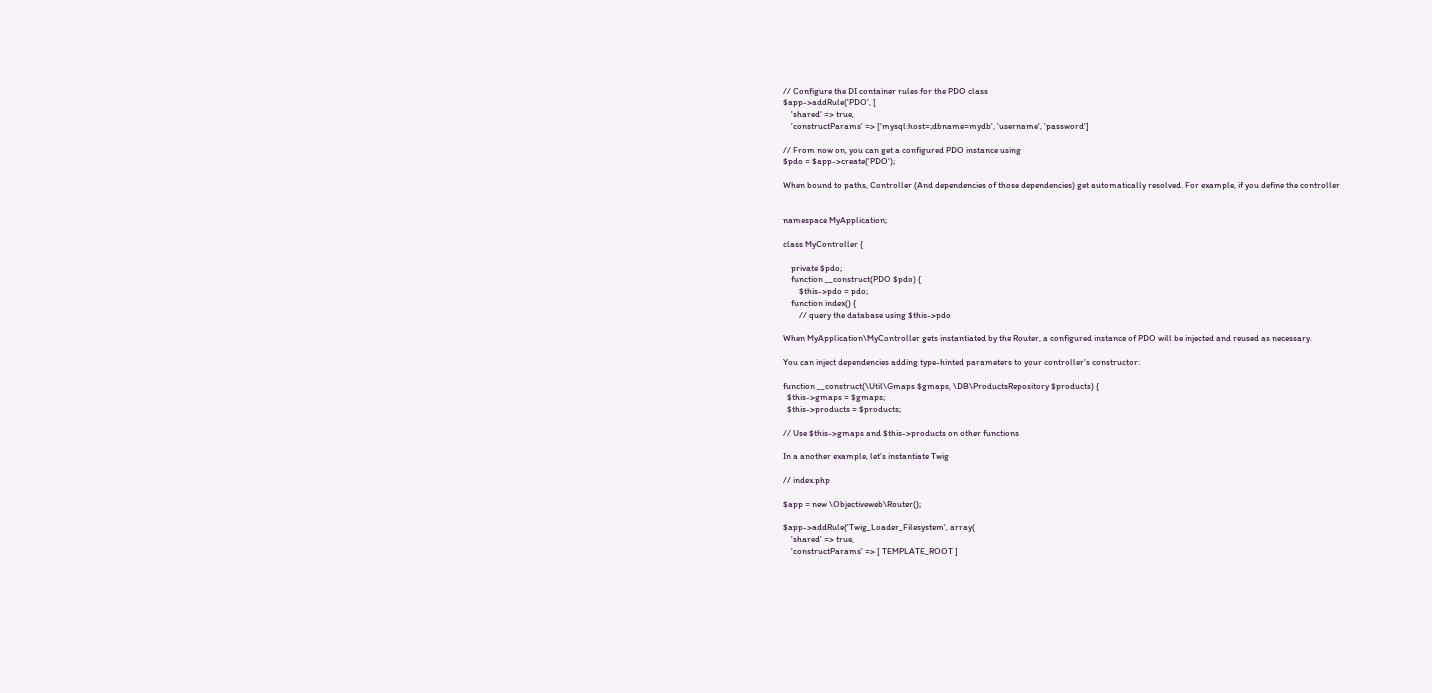// Configure the DI container rules for the PDO class
$app->addRule('PDO', [
    'shared' => true,
    'constructParams' => ['mysql:host=;dbname=mydb', 'username', 'password']

// From now on, you can get a configured PDO instance using
$pdo = $app->create('PDO');

When bound to paths, Controller (And dependencies of those dependencies) get automatically resolved. For example, if you define the controller


namespace MyApplication;

class MyController {

    private $pdo;
    function __construct(PDO $pdo) {
        $this->pdo = pdo;
    function index() {
        // query the database using $this->pdo

When MyApplication\MyController gets instantiated by the Router, a configured instance of PDO will be injected and reused as necessary.

You can inject dependencies adding type-hinted parameters to your controller's constructor:

function __construct(\Util\Gmaps $gmaps, \DB\ProductsRepository $products) {
  $this->gmaps = $gmaps;
  $this->products = $products;

// Use $this->gmaps and $this->products on other functions

In a another example, let's instantiate Twig

// index.php

$app = new \Objectiveweb\Router();

$app->addRule('Twig_Loader_Filesystem', array(
    'shared' => true,
    'constructParams' => [ TEMPLATE_ROOT ]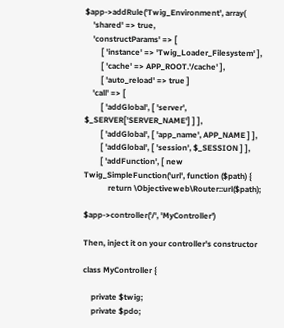$app->addRule('Twig_Environment', array(
    'shared' => true,
    'constructParams' => [
        [ 'instance' => 'Twig_Loader_Filesystem' ],
        [ 'cache' => APP_ROOT.'/cache' ],
        [ 'auto_reload' => true ]
    'call' => [
        [ 'addGlobal', [ 'server', $_SERVER['SERVER_NAME'] ] ],
        [ 'addGlobal', [ 'app_name', APP_NAME ] ],
        [ 'addGlobal', [ 'session', $_SESSION ] ],
        [ 'addFunction', [ new Twig_SimpleFunction('url', function ($path) {
            return \Objectiveweb\Router::url($path);

$app->controller('/', 'MyController')

Then, inject it on your controller's constructor

class MyController {

    private $twig;
    private $pdo;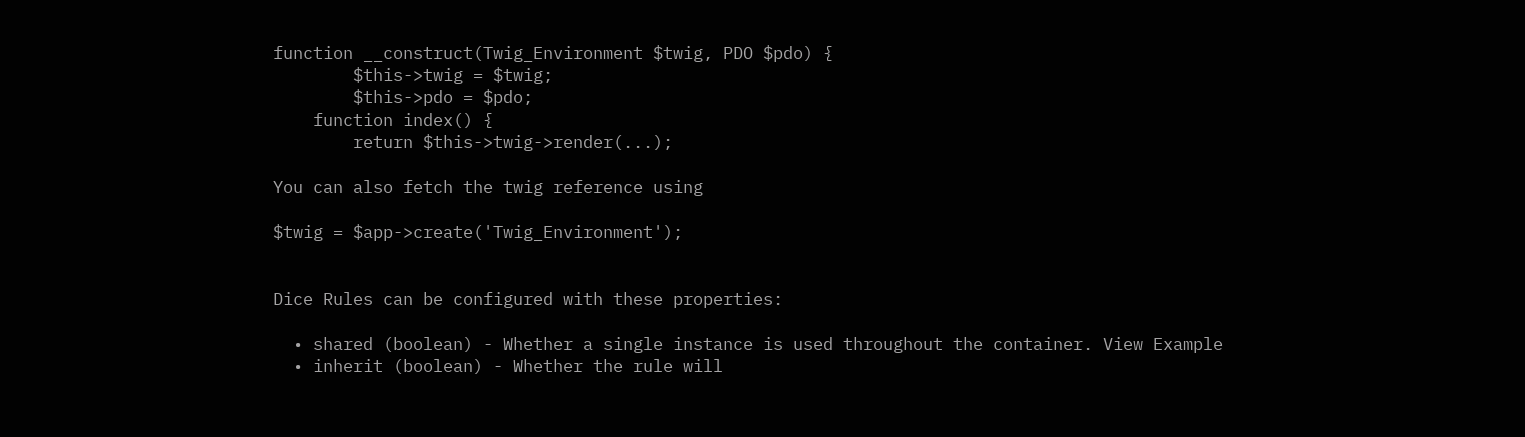function __construct(Twig_Environment $twig, PDO $pdo) {
        $this->twig = $twig;
        $this->pdo = $pdo;
    function index() {
        return $this->twig->render(...);

You can also fetch the twig reference using

$twig = $app->create('Twig_Environment');


Dice Rules can be configured with these properties:

  • shared (boolean) - Whether a single instance is used throughout the container. View Example
  • inherit (boolean) - Whether the rule will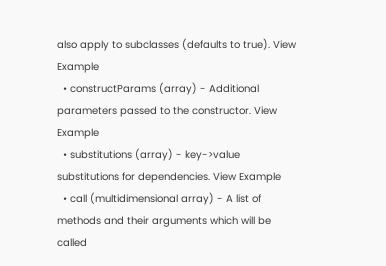also apply to subclasses (defaults to true). View Example
  • constructParams (array) - Additional parameters passed to the constructor. View Example
  • substitutions (array) - key->value substitutions for dependencies. View Example
  • call (multidimensional array) - A list of methods and their arguments which will be called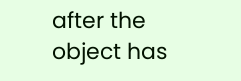after the object has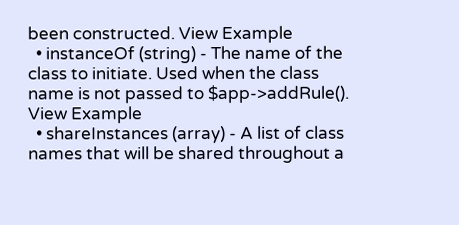been constructed. View Example
  • instanceOf (string) - The name of the class to initiate. Used when the class name is not passed to $app->addRule(). View Example
  • shareInstances (array) - A list of class names that will be shared throughout a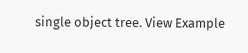single object tree. View Example